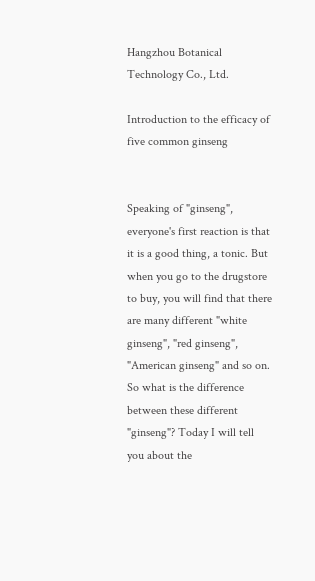Hangzhou Botanical Technology Co., Ltd.

Introduction to the efficacy of five common ginseng


Speaking of "ginseng", everyone's first reaction is that it is a good thing, a tonic. But when you go to the drugstore to buy, you will find that there are many different "white ginseng", "red ginseng", "American ginseng" and so on. So what is the difference between these different "ginseng"? Today I will tell you about the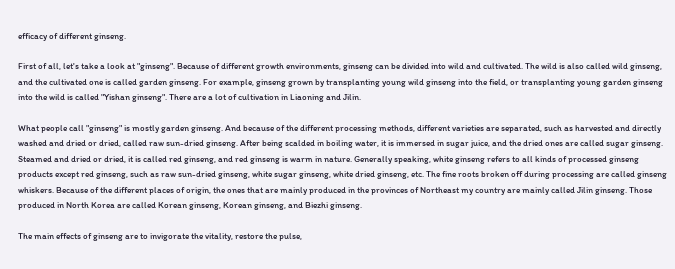efficacy of different ginseng.

First of all, let's take a look at "ginseng". Because of different growth environments, ginseng can be divided into wild and cultivated. The wild is also called wild ginseng, and the cultivated one is called garden ginseng. For example, ginseng grown by transplanting young wild ginseng into the field, or transplanting young garden ginseng into the wild is called "Yishan ginseng". There are a lot of cultivation in Liaoning and Jilin.

What people call "ginseng" is mostly garden ginseng. And because of the different processing methods, different varieties are separated, such as harvested and directly washed and dried or dried, called raw sun-dried ginseng. After being scalded in boiling water, it is immersed in sugar juice, and the dried ones are called sugar ginseng. Steamed and dried or dried, it is called red ginseng, and red ginseng is warm in nature. Generally speaking, white ginseng refers to all kinds of processed ginseng products except red ginseng, such as raw sun-dried ginseng, white sugar ginseng, white dried ginseng, etc. The fine roots broken off during processing are called ginseng whiskers. Because of the different places of origin, the ones that are mainly produced in the provinces of Northeast my country are mainly called Jilin ginseng. Those produced in North Korea are called Korean ginseng, Korean ginseng, and Biezhi ginseng.

The main effects of ginseng are to invigorate the vitality, restore the pulse,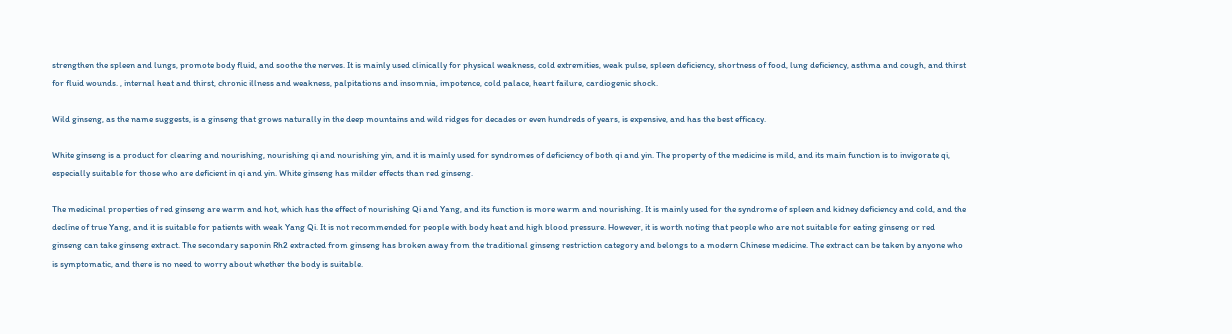strengthen the spleen and lungs, promote body fluid, and soothe the nerves. It is mainly used clinically for physical weakness, cold extremities, weak pulse, spleen deficiency, shortness of food, lung deficiency, asthma and cough, and thirst for fluid wounds. , internal heat and thirst, chronic illness and weakness, palpitations and insomnia, impotence, cold palace, heart failure, cardiogenic shock.

Wild ginseng, as the name suggests, is a ginseng that grows naturally in the deep mountains and wild ridges for decades or even hundreds of years, is expensive, and has the best efficacy.

White ginseng is a product for clearing and nourishing, nourishing qi and nourishing yin, and it is mainly used for syndromes of deficiency of both qi and yin. The property of the medicine is mild, and its main function is to invigorate qi, especially suitable for those who are deficient in qi and yin. White ginseng has milder effects than red ginseng.

The medicinal properties of red ginseng are warm and hot, which has the effect of nourishing Qi and Yang, and its function is more warm and nourishing. It is mainly used for the syndrome of spleen and kidney deficiency and cold, and the decline of true Yang, and it is suitable for patients with weak Yang Qi. It is not recommended for people with body heat and high blood pressure. However, it is worth noting that people who are not suitable for eating ginseng or red ginseng can take ginseng extract. The secondary saponin Rh2 extracted from ginseng has broken away from the traditional ginseng restriction category and belongs to a modern Chinese medicine. The extract can be taken by anyone who is symptomatic, and there is no need to worry about whether the body is suitable.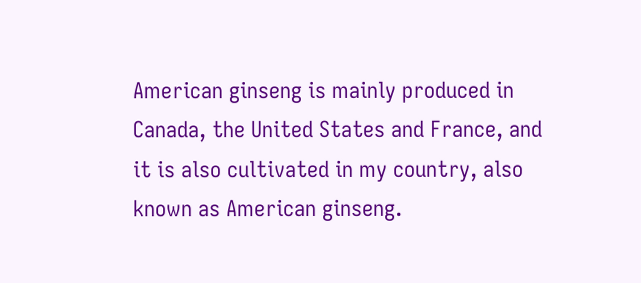American ginseng is mainly produced in Canada, the United States and France, and it is also cultivated in my country, also known as American ginseng.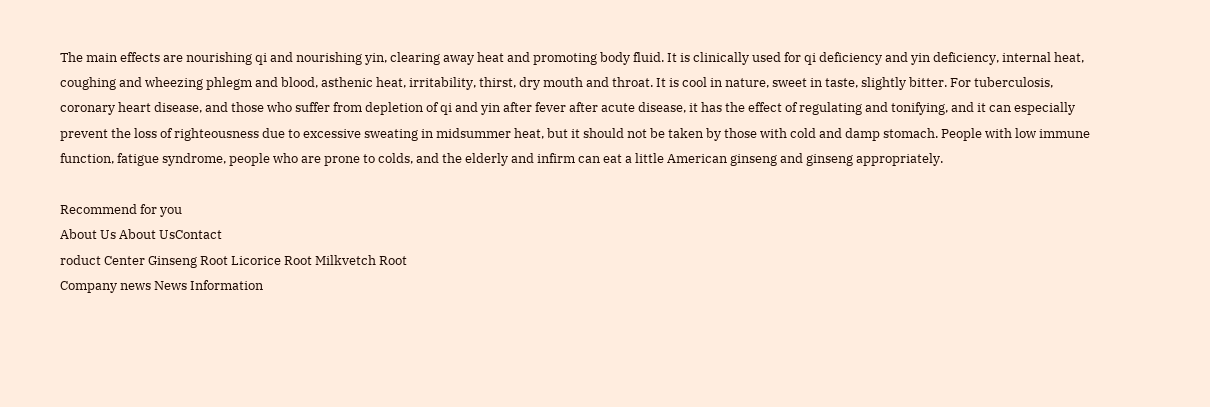The main effects are nourishing qi and nourishing yin, clearing away heat and promoting body fluid. It is clinically used for qi deficiency and yin deficiency, internal heat, coughing and wheezing phlegm and blood, asthenic heat, irritability, thirst, dry mouth and throat. It is cool in nature, sweet in taste, slightly bitter. For tuberculosis, coronary heart disease, and those who suffer from depletion of qi and yin after fever after acute disease, it has the effect of regulating and tonifying, and it can especially prevent the loss of righteousness due to excessive sweating in midsummer heat, but it should not be taken by those with cold and damp stomach. People with low immune function, fatigue syndrome, people who are prone to colds, and the elderly and infirm can eat a little American ginseng and ginseng appropriately.

Recommend for you
About Us About UsContact
roduct Center Ginseng Root Licorice Root Milkvetch Root
Company news News Information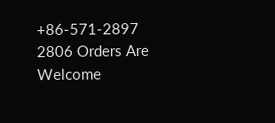+86-571-2897 2806 Orders Are Welcome